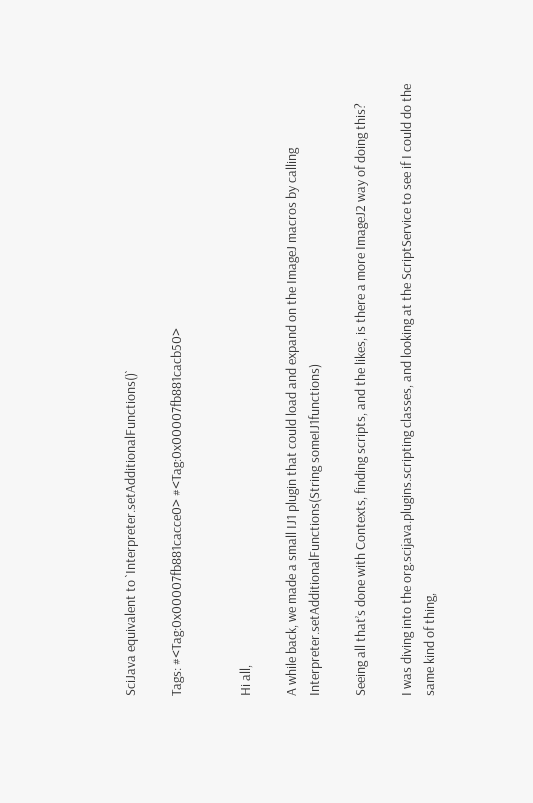SciJava equivalent to `Interpreter.setAdditionalFunctions()`

Tags: #<Tag:0x00007fb881cacce0> #<Tag:0x00007fb881cacb50>


Hi all,

A while back, we made a small IJ1 plugin that could load and expand on the ImageJ macros by calling
Interpreter.setAdditionalFunctions(String someIJ1functions)

Seeing all that’s done with Contexts, finding scripts, and the likes, is there a more ImageJ2 way of doing this?

I was diving into the org.scijava.plugins.scripting classes, and looking at the ScriptService to see if I could do the same kind of thing,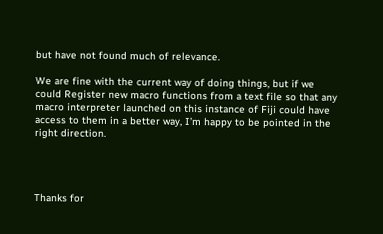but have not found much of relevance.

We are fine with the current way of doing things, but if we could Register new macro functions from a text file so that any macro interpreter launched on this instance of Fiji could have access to them in a better way, I’m happy to be pointed in the right direction.




Thanks for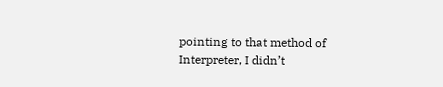pointing to that method of Interpreter, I didn’t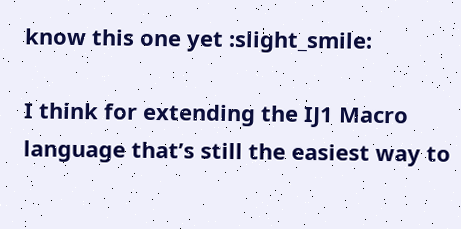know this one yet :slight_smile:

I think for extending the IJ1 Macro language that’s still the easiest way to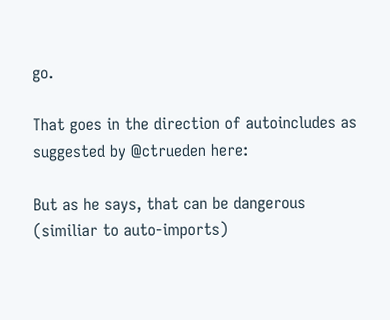go.

That goes in the direction of autoincludes as suggested by @ctrueden here:

But as he says, that can be dangerous (similiar to auto-imports)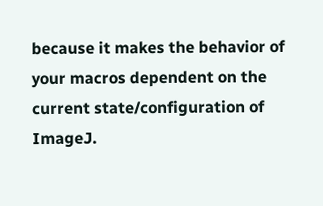because it makes the behavior of your macros dependent on the current state/configuration of ImageJ.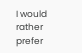I would rather prefer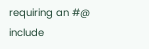requiring an #@ include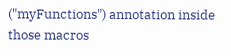("myFunctions") annotation inside those macros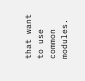that want to use common modules.